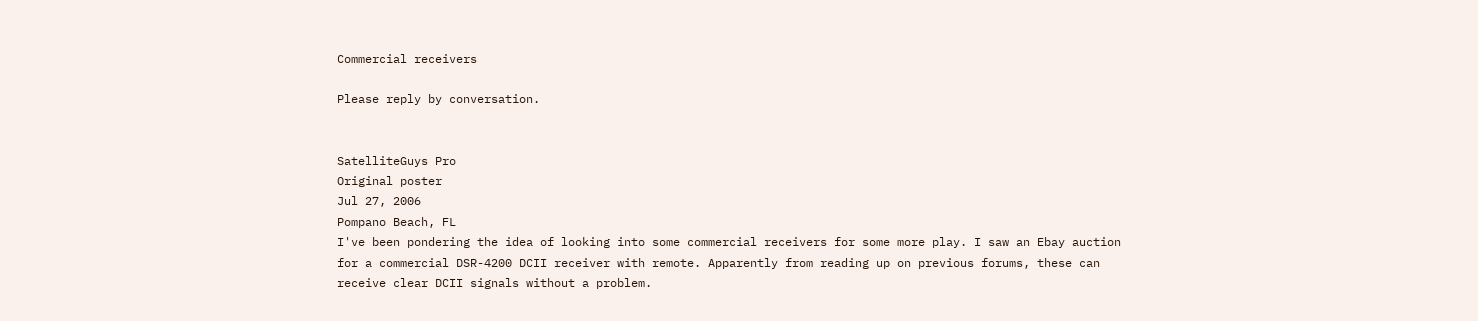Commercial receivers

Please reply by conversation.


SatelliteGuys Pro
Original poster
Jul 27, 2006
Pompano Beach, FL
I've been pondering the idea of looking into some commercial receivers for some more play. I saw an Ebay auction for a commercial DSR-4200 DCII receiver with remote. Apparently from reading up on previous forums, these can receive clear DCII signals without a problem.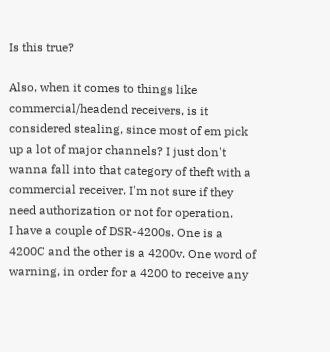Is this true?

Also, when it comes to things like commercial/headend receivers, is it considered stealing, since most of em pick up a lot of major channels? I just don't wanna fall into that category of theft with a commercial receiver. I'm not sure if they need authorization or not for operation.
I have a couple of DSR-4200s. One is a 4200C and the other is a 4200v. One word of warning, in order for a 4200 to receive any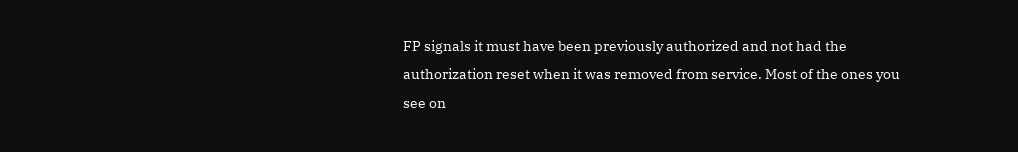FP signals it must have been previously authorized and not had the authorization reset when it was removed from service. Most of the ones you see on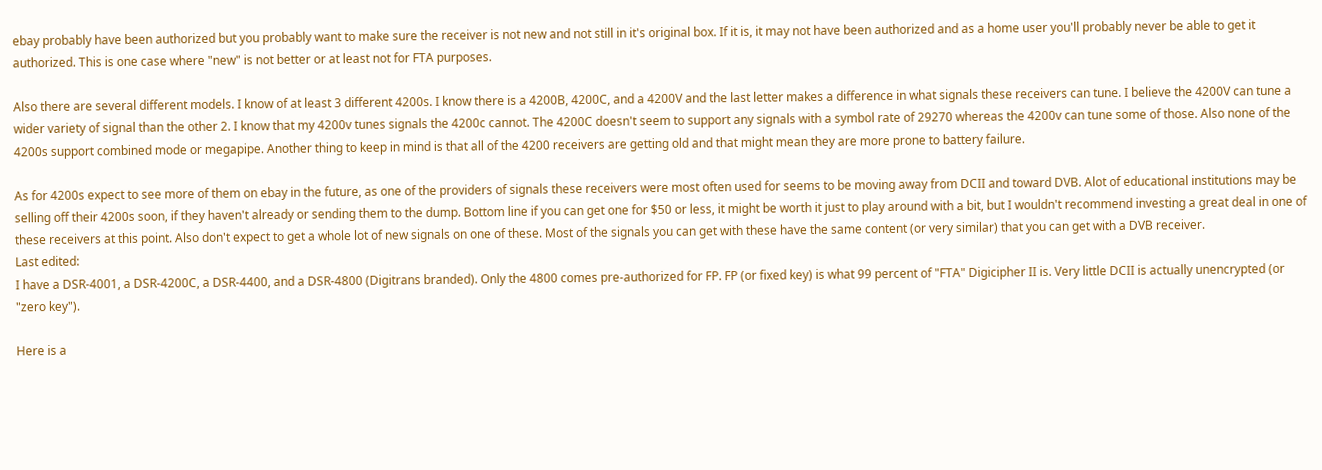ebay probably have been authorized but you probably want to make sure the receiver is not new and not still in it's original box. If it is, it may not have been authorized and as a home user you'll probably never be able to get it authorized. This is one case where "new" is not better or at least not for FTA purposes.

Also there are several different models. I know of at least 3 different 4200s. I know there is a 4200B, 4200C, and a 4200V and the last letter makes a difference in what signals these receivers can tune. I believe the 4200V can tune a wider variety of signal than the other 2. I know that my 4200v tunes signals the 4200c cannot. The 4200C doesn't seem to support any signals with a symbol rate of 29270 whereas the 4200v can tune some of those. Also none of the 4200s support combined mode or megapipe. Another thing to keep in mind is that all of the 4200 receivers are getting old and that might mean they are more prone to battery failure.

As for 4200s expect to see more of them on ebay in the future, as one of the providers of signals these receivers were most often used for seems to be moving away from DCII and toward DVB. Alot of educational institutions may be selling off their 4200s soon, if they haven't already or sending them to the dump. Bottom line if you can get one for $50 or less, it might be worth it just to play around with a bit, but I wouldn't recommend investing a great deal in one of these receivers at this point. Also don't expect to get a whole lot of new signals on one of these. Most of the signals you can get with these have the same content (or very similar) that you can get with a DVB receiver.
Last edited:
I have a DSR-4001, a DSR-4200C, a DSR-4400, and a DSR-4800 (Digitrans branded). Only the 4800 comes pre-authorized for FP. FP (or fixed key) is what 99 percent of "FTA" Digicipher II is. Very little DCII is actually unencrypted (or "zero key").

Here is a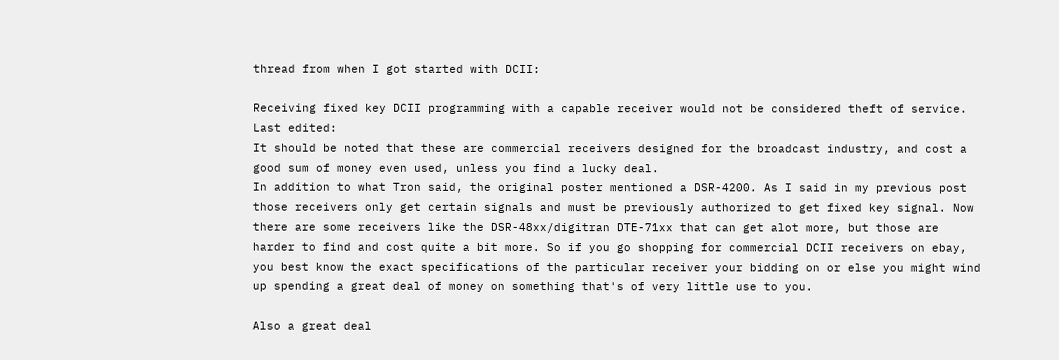thread from when I got started with DCII:

Receiving fixed key DCII programming with a capable receiver would not be considered theft of service.
Last edited:
It should be noted that these are commercial receivers designed for the broadcast industry, and cost a good sum of money even used, unless you find a lucky deal.
In addition to what Tron said, the original poster mentioned a DSR-4200. As I said in my previous post those receivers only get certain signals and must be previously authorized to get fixed key signal. Now there are some receivers like the DSR-48xx/digitran DTE-71xx that can get alot more, but those are harder to find and cost quite a bit more. So if you go shopping for commercial DCII receivers on ebay, you best know the exact specifications of the particular receiver your bidding on or else you might wind up spending a great deal of money on something that's of very little use to you.

Also a great deal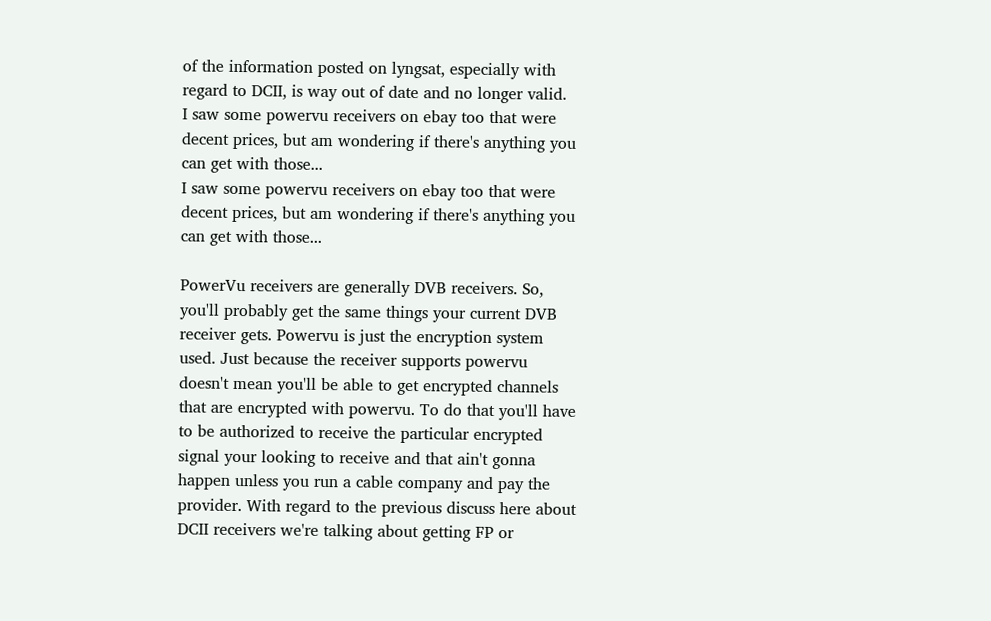of the information posted on lyngsat, especially with regard to DCII, is way out of date and no longer valid.
I saw some powervu receivers on ebay too that were decent prices, but am wondering if there's anything you can get with those...
I saw some powervu receivers on ebay too that were decent prices, but am wondering if there's anything you can get with those...

PowerVu receivers are generally DVB receivers. So, you'll probably get the same things your current DVB receiver gets. Powervu is just the encryption system used. Just because the receiver supports powervu doesn't mean you'll be able to get encrypted channels that are encrypted with powervu. To do that you'll have to be authorized to receive the particular encrypted signal your looking to receive and that ain't gonna happen unless you run a cable company and pay the provider. With regard to the previous discuss here about DCII receivers we're talking about getting FP or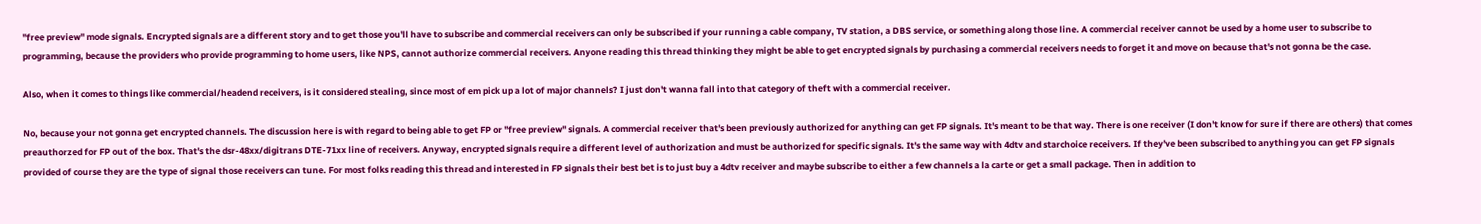"free preview" mode signals. Encrypted signals are a different story and to get those you'll have to subscribe and commercial receivers can only be subscribed if your running a cable company, TV station, a DBS service, or something along those line. A commercial receiver cannot be used by a home user to subscribe to programming, because the providers who provide programming to home users, like NPS, cannot authorize commercial receivers. Anyone reading this thread thinking they might be able to get encrypted signals by purchasing a commercial receivers needs to forget it and move on because that's not gonna be the case.

Also, when it comes to things like commercial/headend receivers, is it considered stealing, since most of em pick up a lot of major channels? I just don't wanna fall into that category of theft with a commercial receiver.

No, because your not gonna get encrypted channels. The discussion here is with regard to being able to get FP or "free preview" signals. A commercial receiver that's been previously authorized for anything can get FP signals. It's meant to be that way. There is one receiver (I don't know for sure if there are others) that comes preauthorzed for FP out of the box. That's the dsr-48xx/digitrans DTE-71xx line of receivers. Anyway, encrypted signals require a different level of authorization and must be authorized for specific signals. It's the same way with 4dtv and starchoice receivers. If they've been subscribed to anything you can get FP signals provided of course they are the type of signal those receivers can tune. For most folks reading this thread and interested in FP signals their best bet is to just buy a 4dtv receiver and maybe subscribe to either a few channels a la carte or get a small package. Then in addition to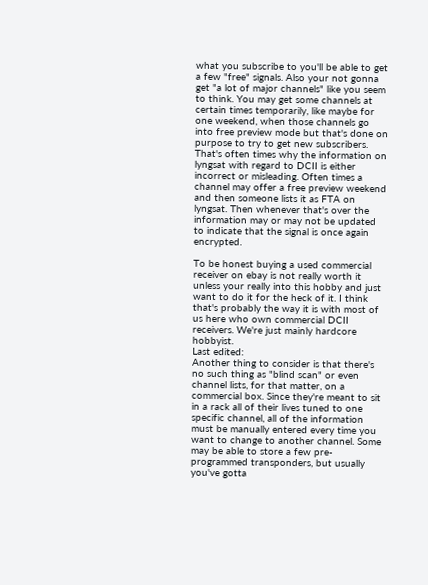what you subscribe to you'll be able to get a few "free" signals. Also your not gonna get "a lot of major channels" like you seem to think. You may get some channels at certain times temporarily, like maybe for one weekend, when those channels go into free preview mode but that's done on purpose to try to get new subscribers. That's often times why the information on lyngsat with regard to DCII is either incorrect or misleading. Often times a channel may offer a free preview weekend and then someone lists it as FTA on lyngsat. Then whenever that's over the information may or may not be updated to indicate that the signal is once again encrypted.

To be honest buying a used commercial receiver on ebay is not really worth it unless your really into this hobby and just want to do it for the heck of it. I think that's probably the way it is with most of us here who own commercial DCII receivers. We're just mainly hardcore hobbyist.
Last edited:
Another thing to consider is that there's no such thing as "blind scan" or even channel lists, for that matter, on a commercial box. Since they're meant to sit in a rack all of their lives tuned to one specific channel, all of the information must be manually entered every time you want to change to another channel. Some may be able to store a few pre-programmed transponders, but usually you've gotta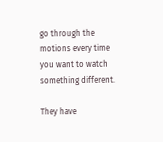go through the motions every time you want to watch something different.

They have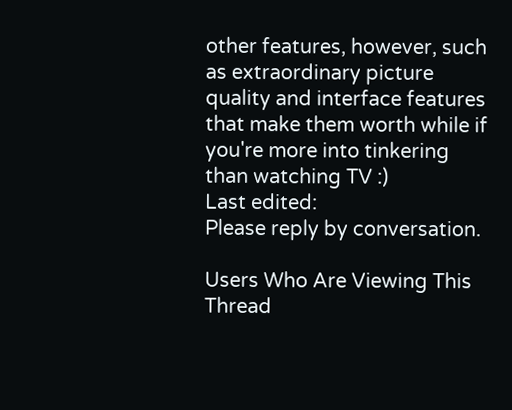other features, however, such as extraordinary picture quality and interface features that make them worth while if you're more into tinkering than watching TV :)
Last edited:
Please reply by conversation.

Users Who Are Viewing This Thread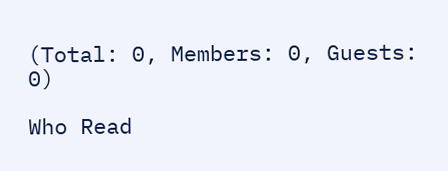(Total: 0, Members: 0, Guests: 0)

Who Read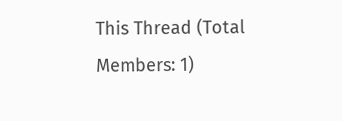This Thread (Total Members: 1)